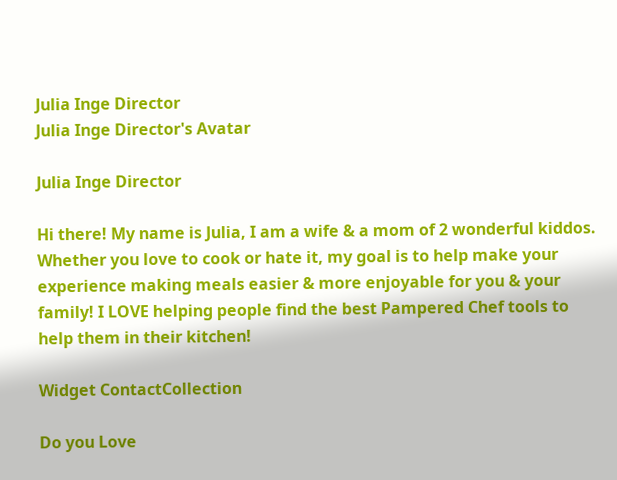Julia Inge Director
Julia Inge Director's Avatar

Julia Inge Director

Hi there! My name is Julia, I am a wife & a mom of 2 wonderful kiddos. Whether you love to cook or hate it, my goal is to help make your experience making meals easier & more enjoyable for you & your family! I LOVE helping people find the best Pampered Chef tools to help them in their kitchen!

Widget ContactCollection

Do you Love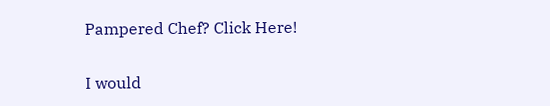Pampered Chef? Click Here!

I would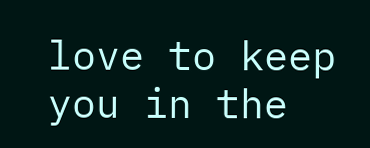love to keep you in the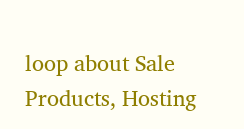loop about Sale Products, Hosting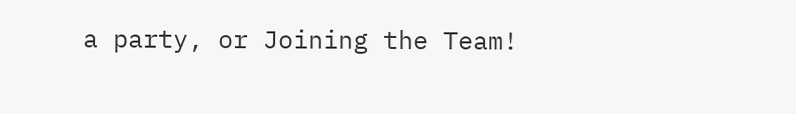a party, or Joining the Team!